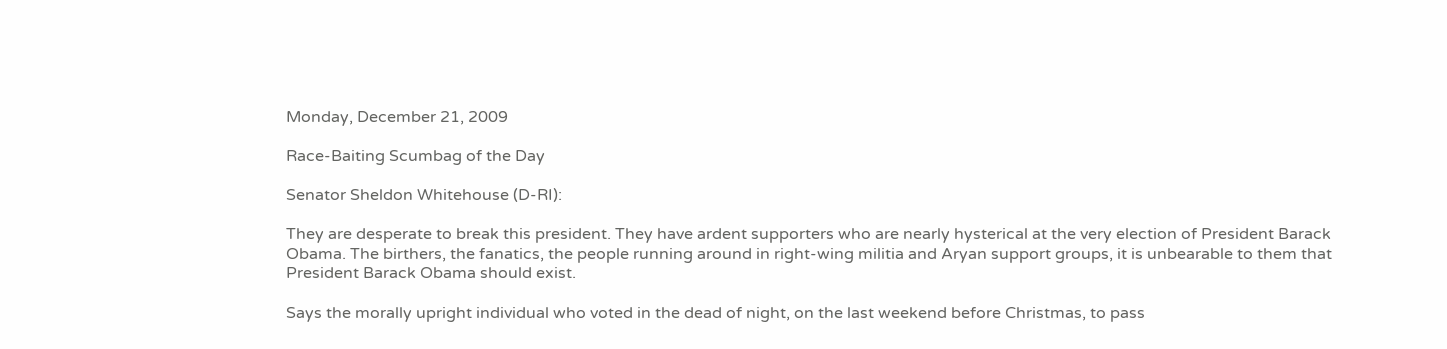Monday, December 21, 2009

Race-Baiting Scumbag of the Day

Senator Sheldon Whitehouse (D-RI):

They are desperate to break this president. They have ardent supporters who are nearly hysterical at the very election of President Barack Obama. The birthers, the fanatics, the people running around in right-wing militia and Aryan support groups, it is unbearable to them that President Barack Obama should exist.

Says the morally upright individual who voted in the dead of night, on the last weekend before Christmas, to pass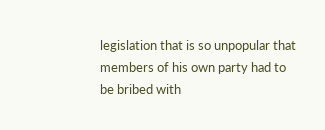legislation that is so unpopular that members of his own party had to be bribed with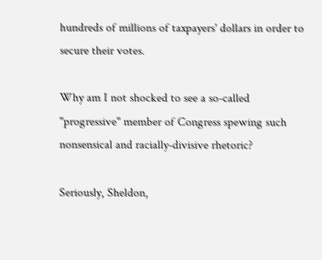hundreds of millions of taxpayers' dollars in order to secure their votes.

Why am I not shocked to see a so-called "progressive" member of Congress spewing such nonsensical and racially-divisive rhetoric?

Seriously, Sheldon,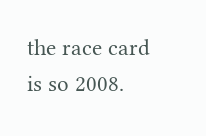the race card is so 2008.